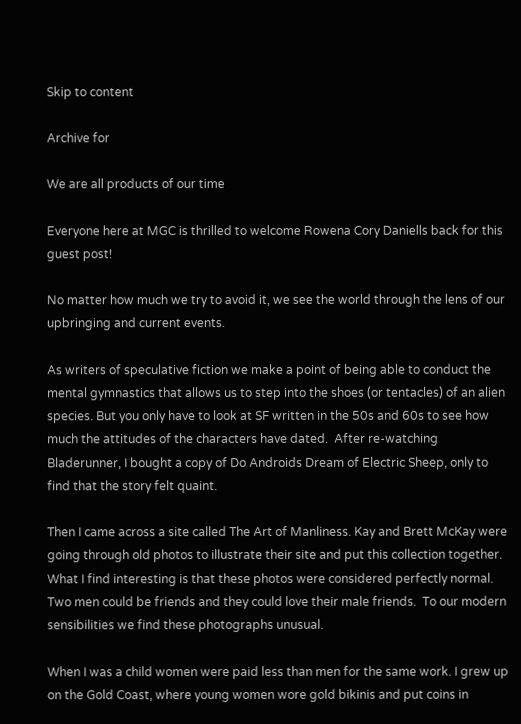Skip to content

Archive for

We are all products of our time

Everyone here at MGC is thrilled to welcome Rowena Cory Daniells back for this guest post!

No matter how much we try to avoid it, we see the world through the lens of our upbringing and current events.

As writers of speculative fiction we make a point of being able to conduct the mental gymnastics that allows us to step into the shoes (or tentacles) of an alien species. But you only have to look at SF written in the 50s and 60s to see how much the attitudes of the characters have dated.  After re-watching Bladerunner, I bought a copy of Do Androids Dream of Electric Sheep, only to find that the story felt quaint.

Then I came across a site called The Art of Manliness. Kay and Brett McKay were going through old photos to illustrate their site and put this collection together.  What I find interesting is that these photos were considered perfectly normal. Two men could be friends and they could love their male friends.  To our modern sensibilities we find these photographs unusual.

When I was a child women were paid less than men for the same work. I grew up on the Gold Coast, where young women wore gold bikinis and put coins in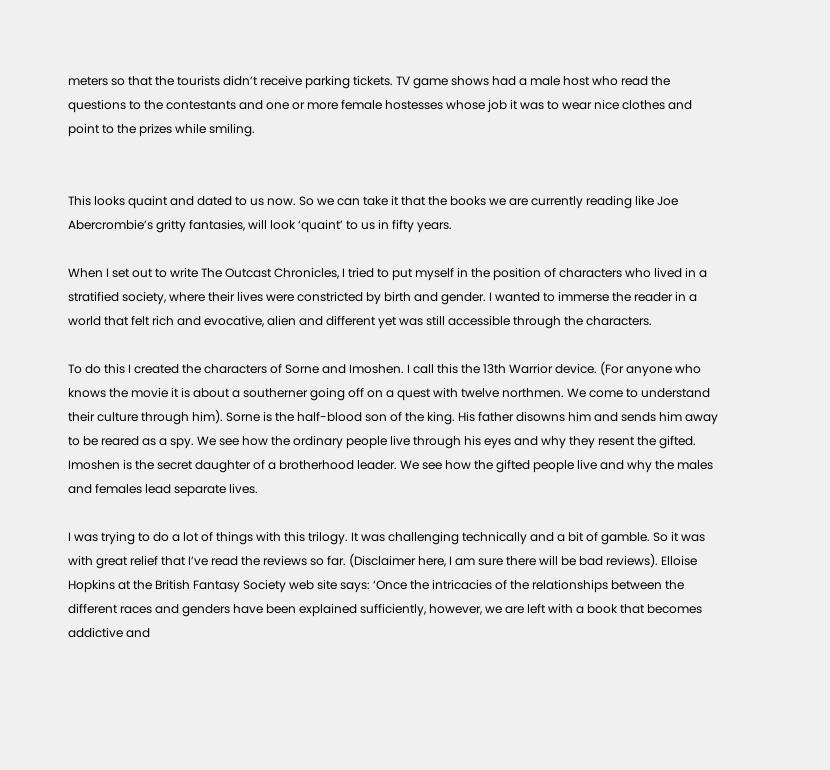meters so that the tourists didn’t receive parking tickets. TV game shows had a male host who read the questions to the contestants and one or more female hostesses whose job it was to wear nice clothes and point to the prizes while smiling.


This looks quaint and dated to us now. So we can take it that the books we are currently reading like Joe Abercrombie’s gritty fantasies, will look ‘quaint’ to us in fifty years.

When I set out to write The Outcast Chronicles, I tried to put myself in the position of characters who lived in a stratified society, where their lives were constricted by birth and gender. I wanted to immerse the reader in a world that felt rich and evocative, alien and different yet was still accessible through the characters.

To do this I created the characters of Sorne and Imoshen. I call this the 13th Warrior device. (For anyone who knows the movie it is about a southerner going off on a quest with twelve northmen. We come to understand their culture through him). Sorne is the half-blood son of the king. His father disowns him and sends him away to be reared as a spy. We see how the ordinary people live through his eyes and why they resent the gifted. Imoshen is the secret daughter of a brotherhood leader. We see how the gifted people live and why the males and females lead separate lives.

I was trying to do a lot of things with this trilogy. It was challenging technically and a bit of gamble. So it was with great relief that I’ve read the reviews so far. (Disclaimer here, I am sure there will be bad reviews). Elloise Hopkins at the British Fantasy Society web site says: ‘Once the intricacies of the relationships between the different races and genders have been explained sufficiently, however, we are left with a book that becomes addictive and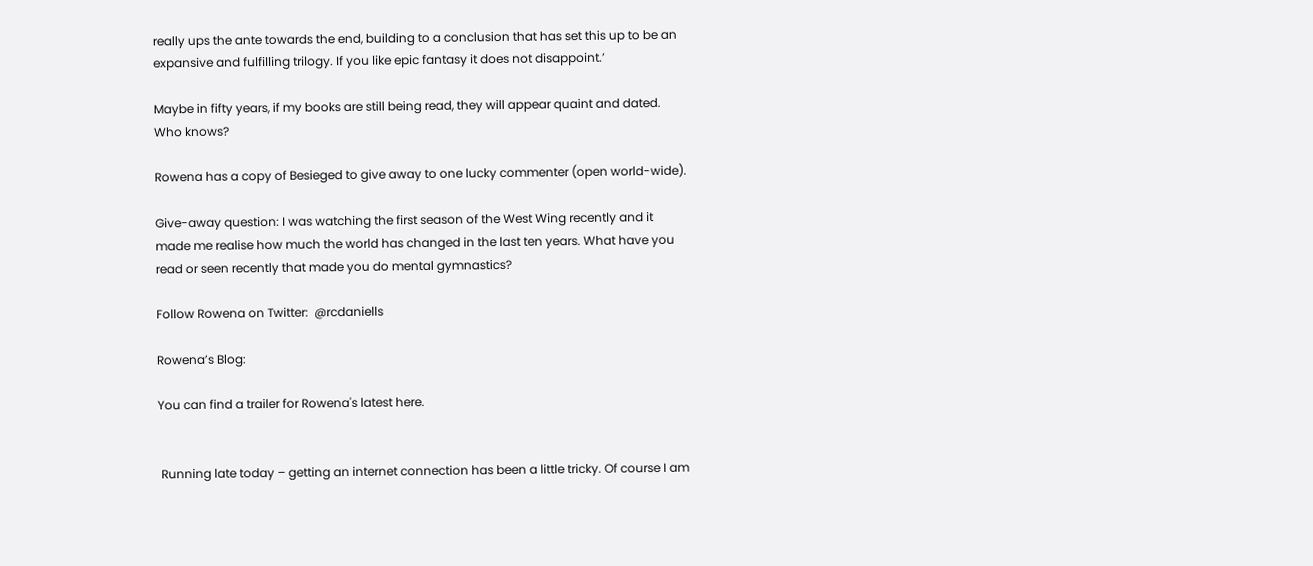really ups the ante towards the end, building to a conclusion that has set this up to be an expansive and fulfilling trilogy. If you like epic fantasy it does not disappoint.’

Maybe in fifty years, if my books are still being read, they will appear quaint and dated. Who knows?

Rowena has a copy of Besieged to give away to one lucky commenter (open world-wide).

Give-away question: I was watching the first season of the West Wing recently and it made me realise how much the world has changed in the last ten years. What have you read or seen recently that made you do mental gymnastics?

Follow Rowena on Twitter:  @rcdaniells

Rowena’s Blog:

You can find a trailer for Rowena's latest here.


 Running late today – getting an internet connection has been a little tricky. Of course I am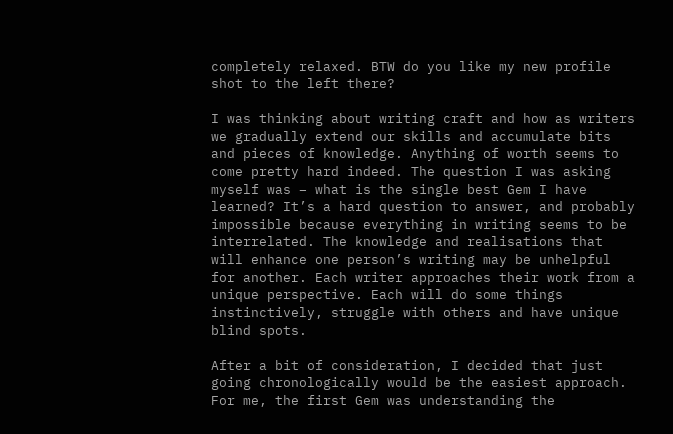completely relaxed. BTW do you like my new profile shot to the left there?

I was thinking about writing craft and how as writers we gradually extend our skills and accumulate bits and pieces of knowledge. Anything of worth seems to come pretty hard indeed. The question I was asking myself was – what is the single best Gem I have learned? It’s a hard question to answer, and probably impossible because everything in writing seems to be interrelated. The knowledge and realisations that will enhance one person’s writing may be unhelpful for another. Each writer approaches their work from a unique perspective. Each will do some things instinctively, struggle with others and have unique blind spots.

After a bit of consideration, I decided that just going chronologically would be the easiest approach. For me, the first Gem was understanding the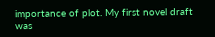importance of plot. My first novel draft was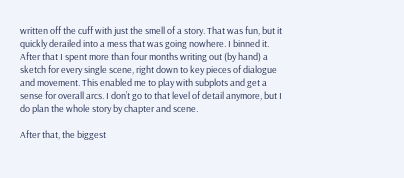written off the cuff with just the smell of a story. That was fun, but it quickly derailed into a mess that was going nowhere. I binned it. After that I spent more than four months writing out (by hand) a sketch for every single scene, right down to key pieces of dialogue and movement. This enabled me to play with subplots and get a sense for overall arcs. I don’t go to that level of detail anymore, but I do plan the whole story by chapter and scene.

After that, the biggest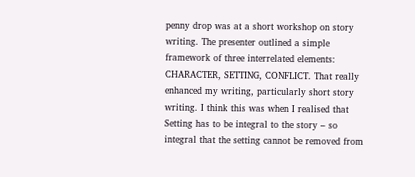penny drop was at a short workshop on story writing. The presenter outlined a simple framework of three interrelated elements: CHARACTER, SETTING, CONFLICT. That really enhanced my writing, particularly short story writing. I think this was when I realised that Setting has to be integral to the story – so integral that the setting cannot be removed from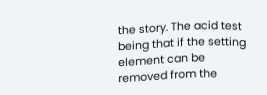the story. The acid test being that if the setting element can be removed from the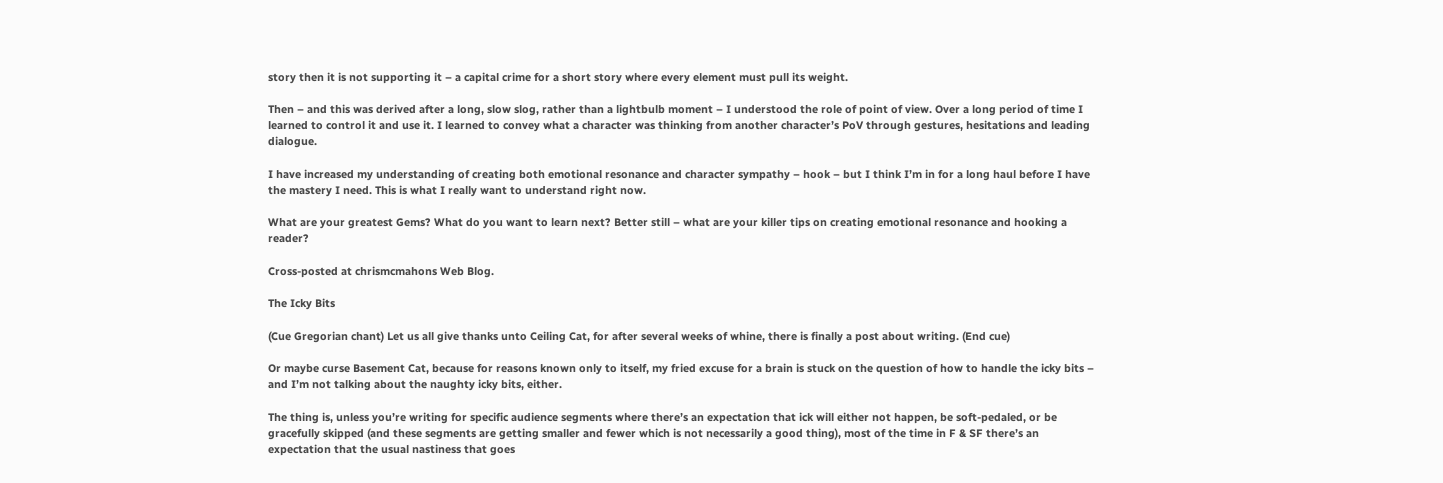story then it is not supporting it – a capital crime for a short story where every element must pull its weight.

Then – and this was derived after a long, slow slog, rather than a lightbulb moment – I understood the role of point of view. Over a long period of time I learned to control it and use it. I learned to convey what a character was thinking from another character’s PoV through gestures, hesitations and leading dialogue.

I have increased my understanding of creating both emotional resonance and character sympathy – hook – but I think I’m in for a long haul before I have the mastery I need. This is what I really want to understand right now.

What are your greatest Gems? What do you want to learn next? Better still – what are your killer tips on creating emotional resonance and hooking a reader?

Cross-posted at chrismcmahons Web Blog.

The Icky Bits

(Cue Gregorian chant) Let us all give thanks unto Ceiling Cat, for after several weeks of whine, there is finally a post about writing. (End cue)

Or maybe curse Basement Cat, because for reasons known only to itself, my fried excuse for a brain is stuck on the question of how to handle the icky bits – and I’m not talking about the naughty icky bits, either.

The thing is, unless you’re writing for specific audience segments where there’s an expectation that ick will either not happen, be soft-pedaled, or be gracefully skipped (and these segments are getting smaller and fewer which is not necessarily a good thing), most of the time in F & SF there’s an expectation that the usual nastiness that goes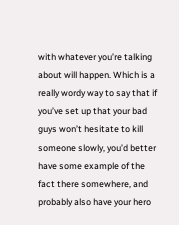with whatever you’re talking about will happen. Which is a really wordy way to say that if you’ve set up that your bad guys won’t hesitate to kill someone slowly, you’d better have some example of the fact there somewhere, and probably also have your hero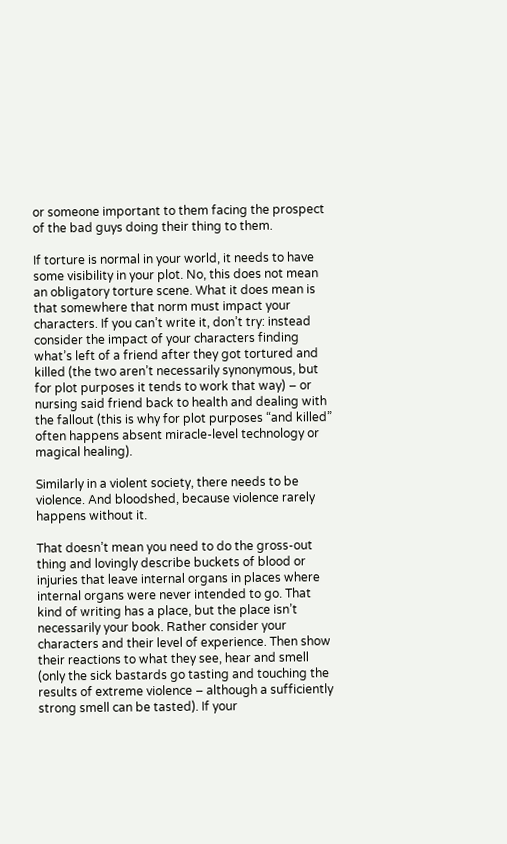or someone important to them facing the prospect of the bad guys doing their thing to them.

If torture is normal in your world, it needs to have some visibility in your plot. No, this does not mean an obligatory torture scene. What it does mean is that somewhere that norm must impact your characters. If you can’t write it, don’t try: instead consider the impact of your characters finding what’s left of a friend after they got tortured and killed (the two aren’t necessarily synonymous, but for plot purposes it tends to work that way) – or nursing said friend back to health and dealing with the fallout (this is why for plot purposes “and killed” often happens absent miracle-level technology or magical healing).

Similarly in a violent society, there needs to be violence. And bloodshed, because violence rarely happens without it.

That doesn’t mean you need to do the gross-out thing and lovingly describe buckets of blood or injuries that leave internal organs in places where internal organs were never intended to go. That kind of writing has a place, but the place isn’t necessarily your book. Rather consider your characters and their level of experience. Then show their reactions to what they see, hear and smell (only the sick bastards go tasting and touching the results of extreme violence – although a sufficiently strong smell can be tasted). If your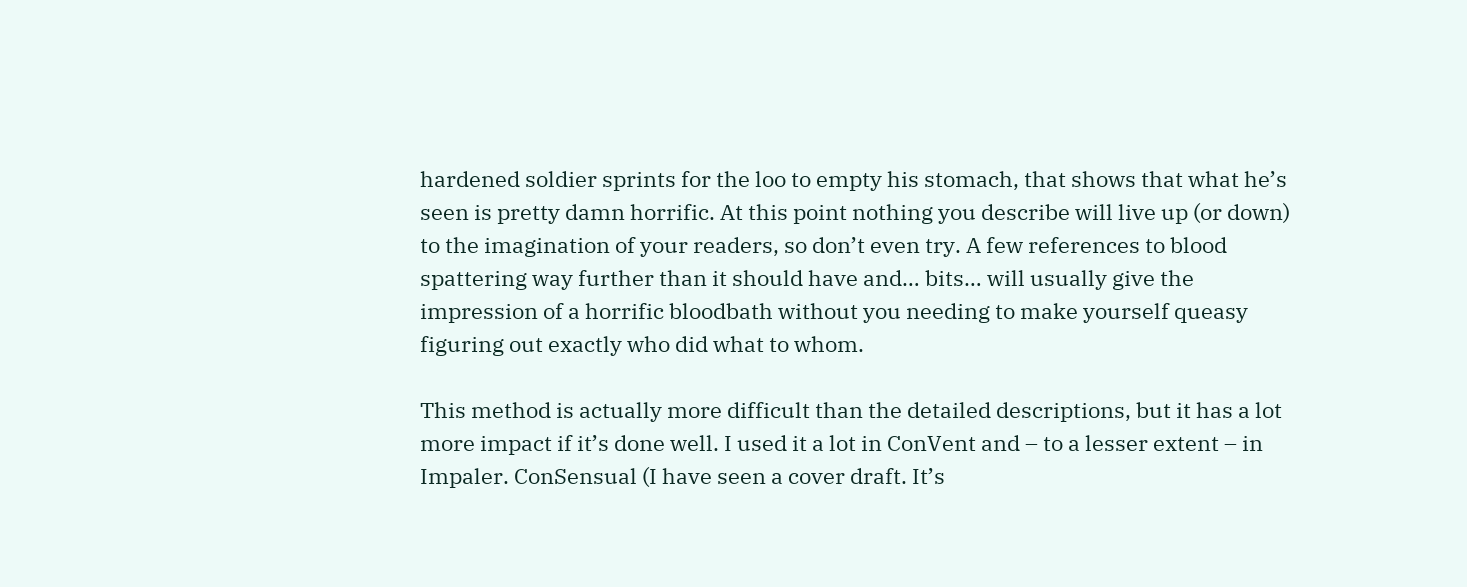hardened soldier sprints for the loo to empty his stomach, that shows that what he’s seen is pretty damn horrific. At this point nothing you describe will live up (or down) to the imagination of your readers, so don’t even try. A few references to blood spattering way further than it should have and… bits… will usually give the impression of a horrific bloodbath without you needing to make yourself queasy figuring out exactly who did what to whom.

This method is actually more difficult than the detailed descriptions, but it has a lot more impact if it’s done well. I used it a lot in ConVent and – to a lesser extent – in Impaler. ConSensual (I have seen a cover draft. It’s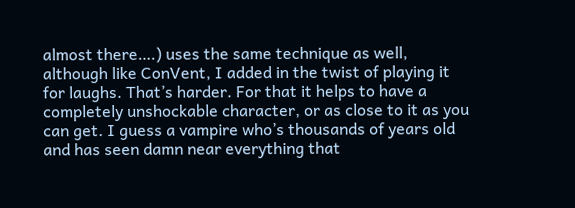almost there….) uses the same technique as well, although like ConVent, I added in the twist of playing it for laughs. That’s harder. For that it helps to have a completely unshockable character, or as close to it as you can get. I guess a vampire who’s thousands of years old and has seen damn near everything that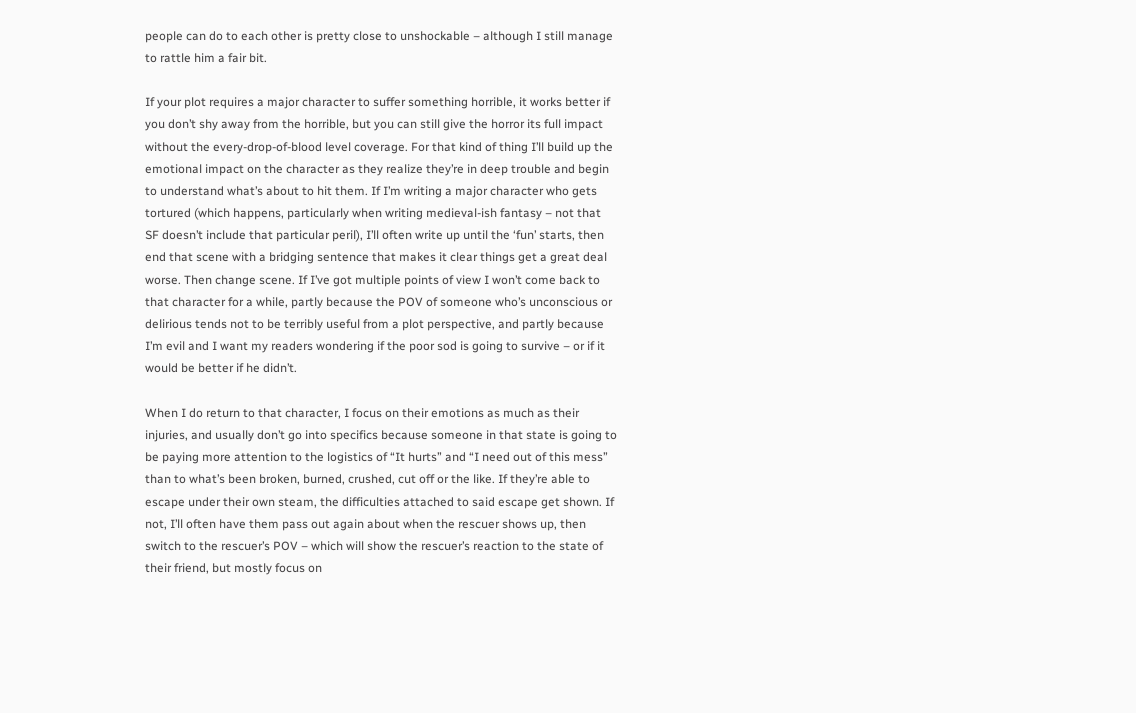people can do to each other is pretty close to unshockable – although I still manage to rattle him a fair bit.

If your plot requires a major character to suffer something horrible, it works better if you don’t shy away from the horrible, but you can still give the horror its full impact without the every-drop-of-blood level coverage. For that kind of thing I’ll build up the emotional impact on the character as they realize they’re in deep trouble and begin to understand what’s about to hit them. If I’m writing a major character who gets tortured (which happens, particularly when writing medieval-ish fantasy – not that SF doesn’t include that particular peril), I’ll often write up until the ‘fun’ starts, then end that scene with a bridging sentence that makes it clear things get a great deal worse. Then change scene. If I’ve got multiple points of view I won’t come back to that character for a while, partly because the POV of someone who’s unconscious or delirious tends not to be terribly useful from a plot perspective, and partly because I’m evil and I want my readers wondering if the poor sod is going to survive – or if it would be better if he didn’t.

When I do return to that character, I focus on their emotions as much as their injuries, and usually don’t go into specifics because someone in that state is going to be paying more attention to the logistics of “It hurts” and “I need out of this mess” than to what’s been broken, burned, crushed, cut off or the like. If they’re able to escape under their own steam, the difficulties attached to said escape get shown. If not, I’ll often have them pass out again about when the rescuer shows up, then switch to the rescuer’s POV – which will show the rescuer’s reaction to the state of their friend, but mostly focus on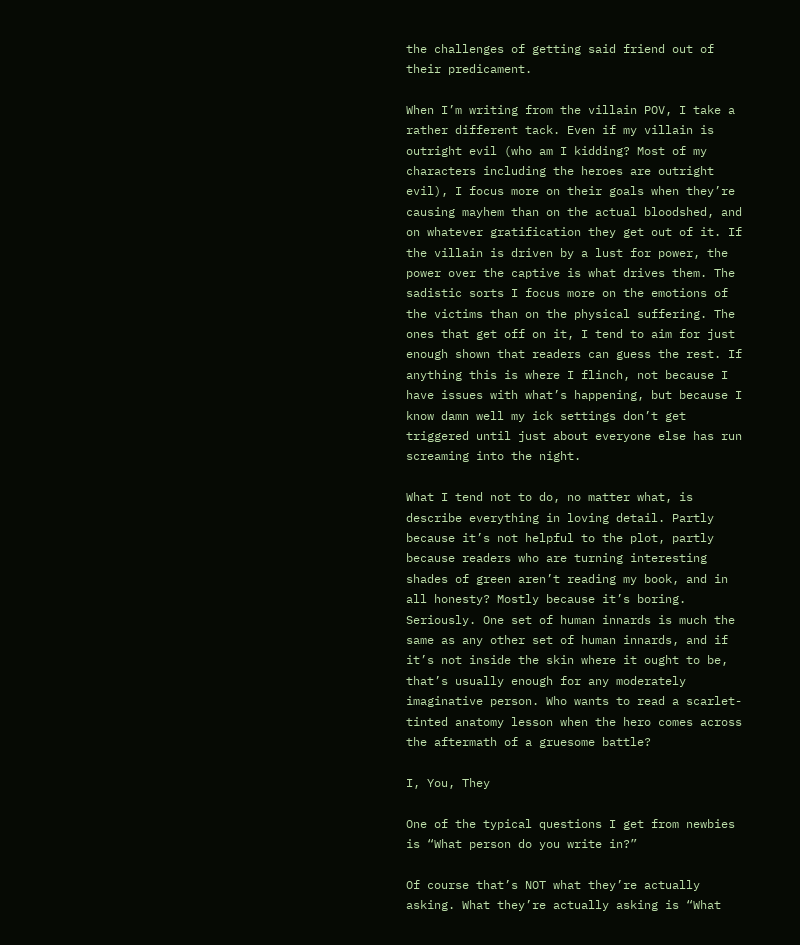the challenges of getting said friend out of their predicament.

When I’m writing from the villain POV, I take a rather different tack. Even if my villain is outright evil (who am I kidding? Most of my characters including the heroes are outright evil), I focus more on their goals when they’re causing mayhem than on the actual bloodshed, and on whatever gratification they get out of it. If the villain is driven by a lust for power, the power over the captive is what drives them. The sadistic sorts I focus more on the emotions of the victims than on the physical suffering. The ones that get off on it, I tend to aim for just enough shown that readers can guess the rest. If anything this is where I flinch, not because I have issues with what’s happening, but because I know damn well my ick settings don’t get triggered until just about everyone else has run screaming into the night.

What I tend not to do, no matter what, is describe everything in loving detail. Partly because it’s not helpful to the plot, partly because readers who are turning interesting shades of green aren’t reading my book, and in all honesty? Mostly because it’s boring. Seriously. One set of human innards is much the same as any other set of human innards, and if it’s not inside the skin where it ought to be, that’s usually enough for any moderately imaginative person. Who wants to read a scarlet-tinted anatomy lesson when the hero comes across the aftermath of a gruesome battle?

I, You, They

One of the typical questions I get from newbies is “What person do you write in?”

Of course that’s NOT what they’re actually asking. What they’re actually asking is “What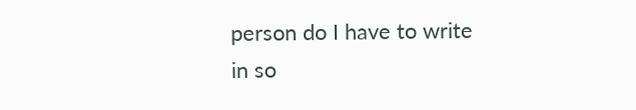person do I have to write in so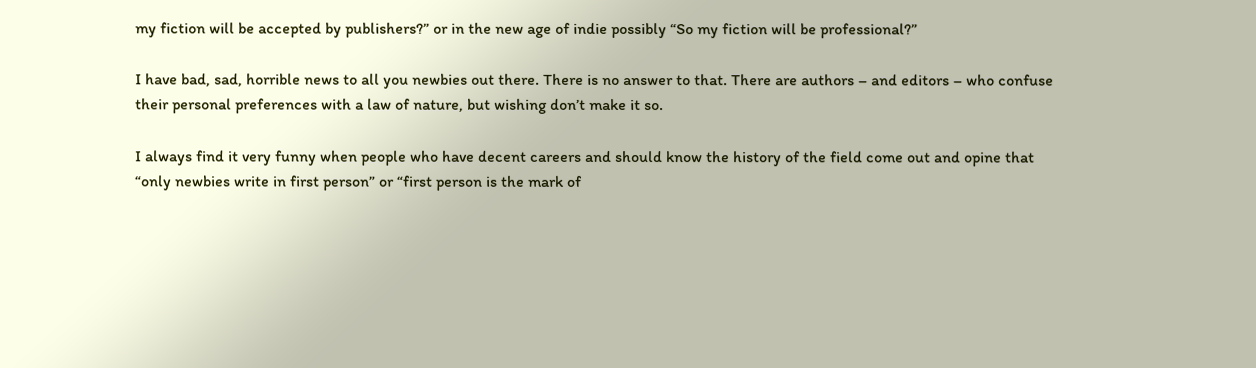my fiction will be accepted by publishers?” or in the new age of indie possibly “So my fiction will be professional?”

I have bad, sad, horrible news to all you newbies out there. There is no answer to that. There are authors – and editors – who confuse their personal preferences with a law of nature, but wishing don’t make it so.

I always find it very funny when people who have decent careers and should know the history of the field come out and opine that “only newbies write in first person” or “first person is the mark of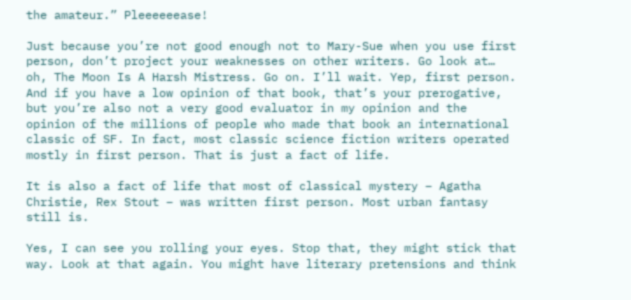the amateur.” Pleeeeeease!

Just because you’re not good enough not to Mary-Sue when you use first person, don’t project your weaknesses on other writers. Go look at… oh, The Moon Is A Harsh Mistress. Go on. I’ll wait. Yep, first person. And if you have a low opinion of that book, that’s your prerogative, but you’re also not a very good evaluator in my opinion and the opinion of the millions of people who made that book an international classic of SF. In fact, most classic science fiction writers operated mostly in first person. That is just a fact of life.

It is also a fact of life that most of classical mystery – Agatha Christie, Rex Stout – was written first person. Most urban fantasy still is.

Yes, I can see you rolling your eyes. Stop that, they might stick that way. Look at that again. You might have literary pretensions and think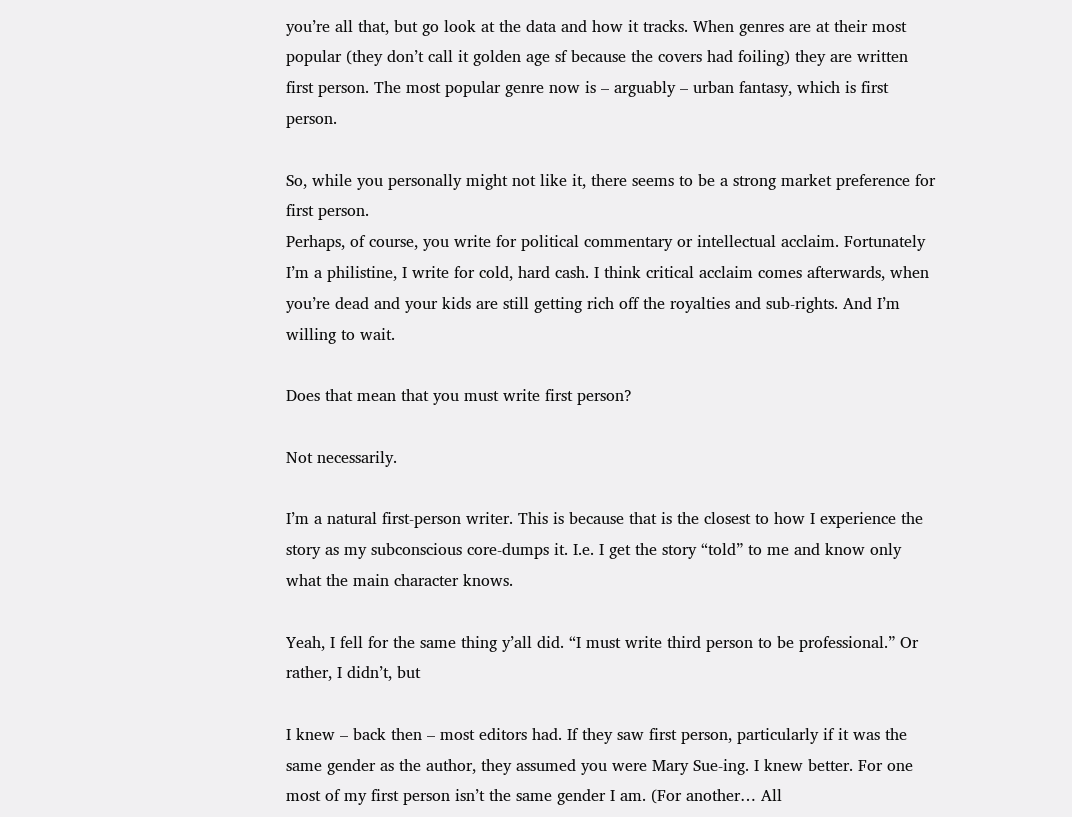you’re all that, but go look at the data and how it tracks. When genres are at their most popular (they don’t call it golden age sf because the covers had foiling) they are written first person. The most popular genre now is – arguably – urban fantasy, which is first person.

So, while you personally might not like it, there seems to be a strong market preference for first person.
Perhaps, of course, you write for political commentary or intellectual acclaim. Fortunately I’m a philistine, I write for cold, hard cash. I think critical acclaim comes afterwards, when you’re dead and your kids are still getting rich off the royalties and sub-rights. And I’m willing to wait.

Does that mean that you must write first person?

Not necessarily.

I’m a natural first-person writer. This is because that is the closest to how I experience the story as my subconscious core-dumps it. I.e. I get the story “told” to me and know only what the main character knows.

Yeah, I fell for the same thing y’all did. “I must write third person to be professional.” Or rather, I didn’t, but

I knew – back then – most editors had. If they saw first person, particularly if it was the same gender as the author, they assumed you were Mary Sue-ing. I knew better. For one most of my first person isn’t the same gender I am. (For another… All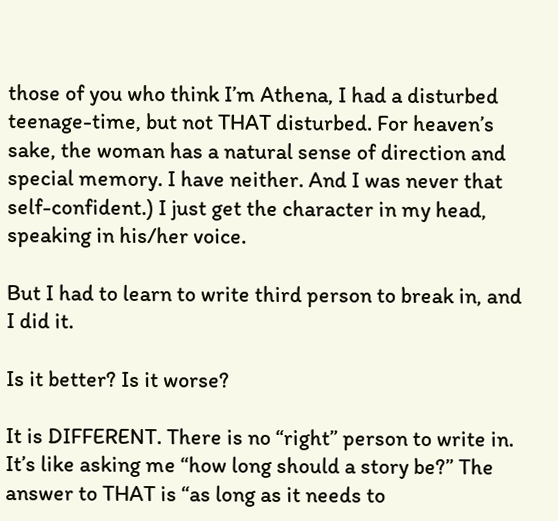those of you who think I’m Athena, I had a disturbed teenage-time, but not THAT disturbed. For heaven’s sake, the woman has a natural sense of direction and special memory. I have neither. And I was never that self-confident.) I just get the character in my head, speaking in his/her voice.

But I had to learn to write third person to break in, and I did it.

Is it better? Is it worse?

It is DIFFERENT. There is no “right” person to write in. It’s like asking me “how long should a story be?” The answer to THAT is “as long as it needs to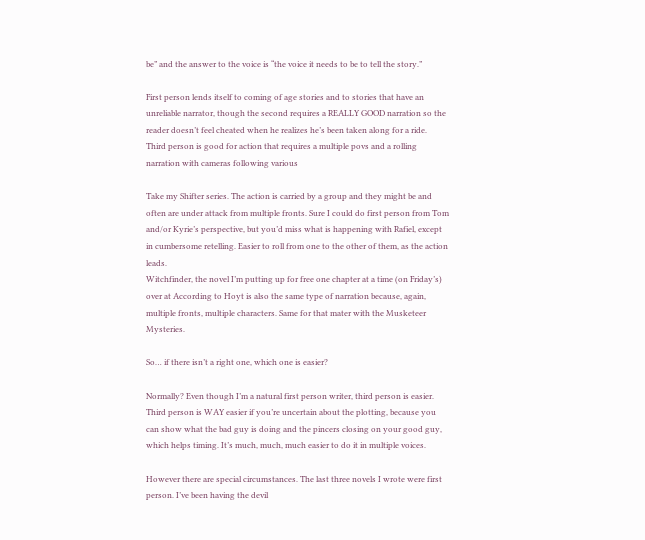be” and the answer to the voice is “the voice it needs to be to tell the story.”

First person lends itself to coming of age stories and to stories that have an unreliable narrator, though the second requires a REALLY GOOD narration so the reader doesn’t feel cheated when he realizes he’s been taken along for a ride.
Third person is good for action that requires a multiple povs and a rolling narration with cameras following various

Take my Shifter series. The action is carried by a group and they might be and often are under attack from multiple fronts. Sure I could do first person from Tom and/or Kyrie’s perspective, but you’d miss what is happening with Rafiel, except in cumbersome retelling. Easier to roll from one to the other of them, as the action leads.
Witchfinder, the novel I’m putting up for free one chapter at a time (on Friday’s) over at According to Hoyt is also the same type of narration because, again, multiple fronts, multiple characters. Same for that mater with the Musketeer Mysteries.

So… if there isn’t a right one, which one is easier?

Normally? Even though I’m a natural first person writer, third person is easier. Third person is WAY easier if you’re uncertain about the plotting, because you can show what the bad guy is doing and the pincers closing on your good guy, which helps timing. It’s much, much, much easier to do it in multiple voices.

However there are special circumstances. The last three novels I wrote were first person. I’ve been having the devil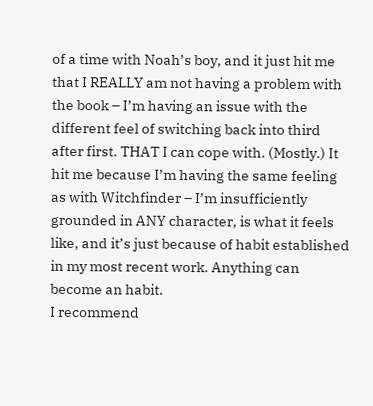of a time with Noah’s boy, and it just hit me that I REALLY am not having a problem with the book – I’m having an issue with the different feel of switching back into third after first. THAT I can cope with. (Mostly.) It hit me because I’m having the same feeling as with Witchfinder – I’m insufficiently grounded in ANY character, is what it feels like, and it’s just because of habit established in my most recent work. Anything can become an habit.
I recommend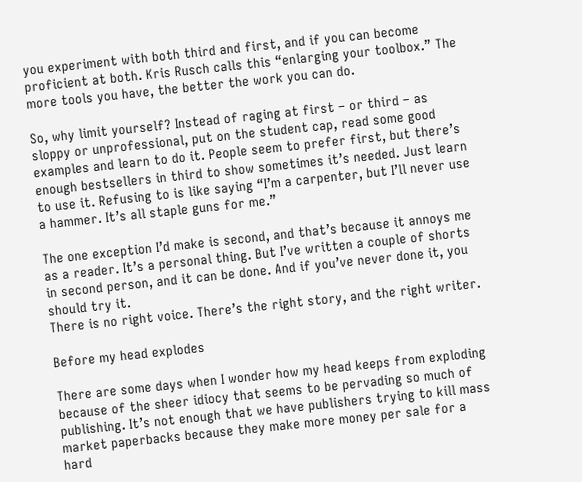you experiment with both third and first, and if you can become proficient at both. Kris Rusch calls this “enlarging your toolbox.” The more tools you have, the better the work you can do.

So, why limit yourself? Instead of raging at first – or third – as sloppy or unprofessional, put on the student cap, read some good examples and learn to do it. People seem to prefer first, but there’s enough bestsellers in third to show sometimes it’s needed. Just learn to use it. Refusing to is like saying “I’m a carpenter, but I’ll never use a hammer. It’s all staple guns for me.”

The one exception I’d make is second, and that’s because it annoys me as a reader. It’s a personal thing. But I’ve written a couple of shorts in second person, and it can be done. And if you’ve never done it, you should try it.
There is no right voice. There’s the right story, and the right writer.

Before my head explodes

There are some days when I wonder how my head keeps from exploding because of the sheer idiocy that seems to be pervading so much of publishing. It’s not enough that we have publishers trying to kill mass market paperbacks because they make more money per sale for a hard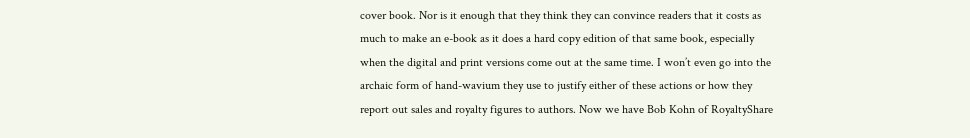cover book. Nor is it enough that they think they can convince readers that it costs as much to make an e-book as it does a hard copy edition of that same book, especially when the digital and print versions come out at the same time. I won’t even go into the archaic form of hand-wavium they use to justify either of these actions or how they report out sales and royalty figures to authors. Now we have Bob Kohn of RoyaltyShare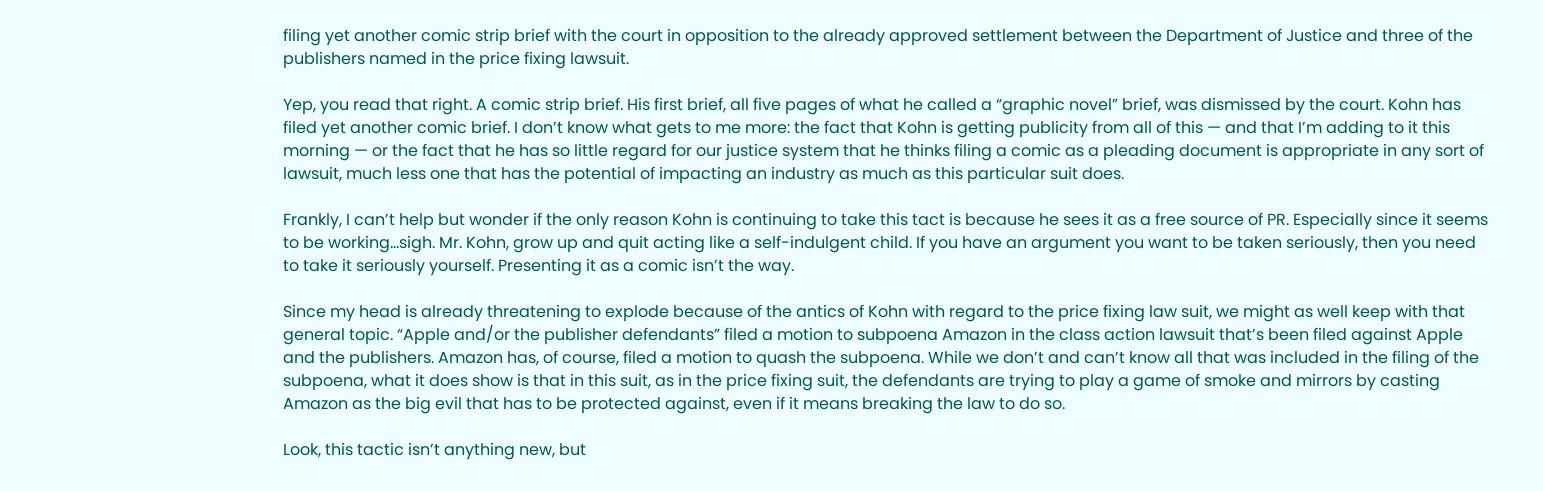filing yet another comic strip brief with the court in opposition to the already approved settlement between the Department of Justice and three of the publishers named in the price fixing lawsuit.

Yep, you read that right. A comic strip brief. His first brief, all five pages of what he called a “graphic novel” brief, was dismissed by the court. Kohn has filed yet another comic brief. I don’t know what gets to me more: the fact that Kohn is getting publicity from all of this — and that I’m adding to it this morning — or the fact that he has so little regard for our justice system that he thinks filing a comic as a pleading document is appropriate in any sort of lawsuit, much less one that has the potential of impacting an industry as much as this particular suit does.

Frankly, I can’t help but wonder if the only reason Kohn is continuing to take this tact is because he sees it as a free source of PR. Especially since it seems to be working…sigh. Mr. Kohn, grow up and quit acting like a self-indulgent child. If you have an argument you want to be taken seriously, then you need to take it seriously yourself. Presenting it as a comic isn’t the way.

Since my head is already threatening to explode because of the antics of Kohn with regard to the price fixing law suit, we might as well keep with that general topic. “Apple and/or the publisher defendants” filed a motion to subpoena Amazon in the class action lawsuit that’s been filed against Apple and the publishers. Amazon has, of course, filed a motion to quash the subpoena. While we don’t and can’t know all that was included in the filing of the subpoena, what it does show is that in this suit, as in the price fixing suit, the defendants are trying to play a game of smoke and mirrors by casting Amazon as the big evil that has to be protected against, even if it means breaking the law to do so.

Look, this tactic isn’t anything new, but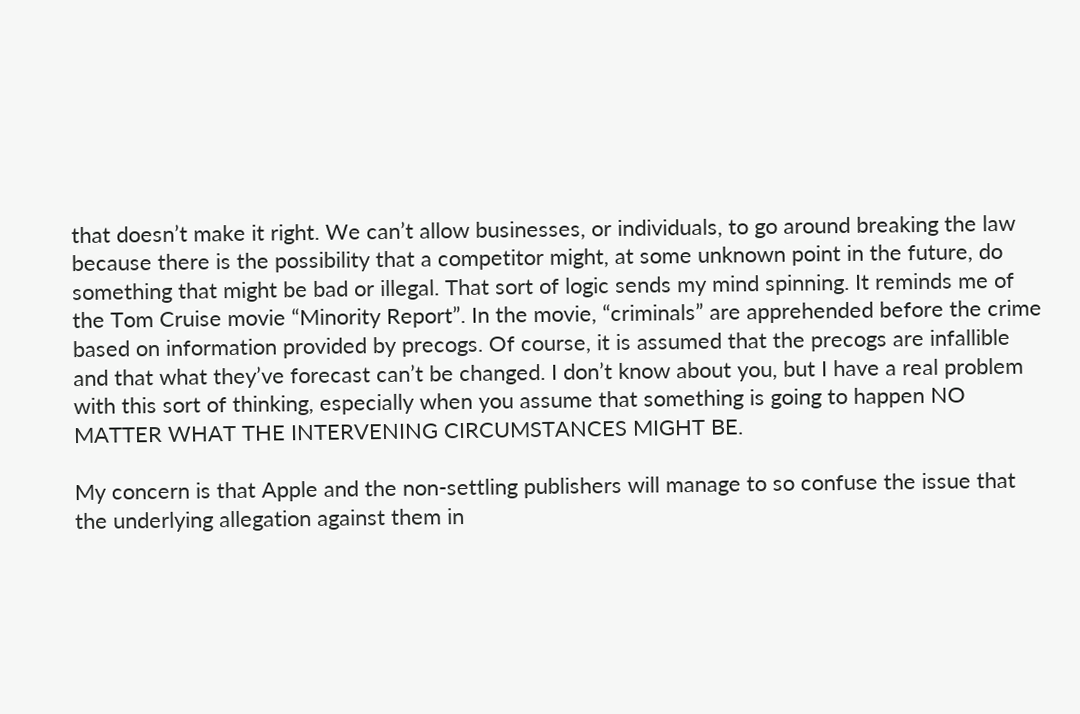that doesn’t make it right. We can’t allow businesses, or individuals, to go around breaking the law because there is the possibility that a competitor might, at some unknown point in the future, do something that might be bad or illegal. That sort of logic sends my mind spinning. It reminds me of the Tom Cruise movie “Minority Report”. In the movie, “criminals” are apprehended before the crime based on information provided by precogs. Of course, it is assumed that the precogs are infallible and that what they’ve forecast can’t be changed. I don’t know about you, but I have a real problem with this sort of thinking, especially when you assume that something is going to happen NO MATTER WHAT THE INTERVENING CIRCUMSTANCES MIGHT BE.

My concern is that Apple and the non-settling publishers will manage to so confuse the issue that the underlying allegation against them in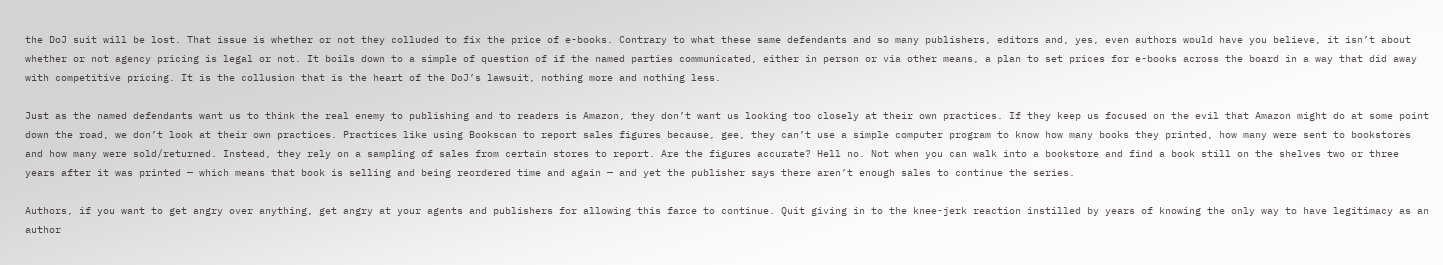the DoJ suit will be lost. That issue is whether or not they colluded to fix the price of e-books. Contrary to what these same defendants and so many publishers, editors and, yes, even authors would have you believe, it isn’t about whether or not agency pricing is legal or not. It boils down to a simple of question of if the named parties communicated, either in person or via other means, a plan to set prices for e-books across the board in a way that did away with competitive pricing. It is the collusion that is the heart of the DoJ’s lawsuit, nothing more and nothing less.

Just as the named defendants want us to think the real enemy to publishing and to readers is Amazon, they don’t want us looking too closely at their own practices. If they keep us focused on the evil that Amazon might do at some point down the road, we don’t look at their own practices. Practices like using Bookscan to report sales figures because, gee, they can’t use a simple computer program to know how many books they printed, how many were sent to bookstores and how many were sold/returned. Instead, they rely on a sampling of sales from certain stores to report. Are the figures accurate? Hell no. Not when you can walk into a bookstore and find a book still on the shelves two or three years after it was printed — which means that book is selling and being reordered time and again — and yet the publisher says there aren’t enough sales to continue the series.

Authors, if you want to get angry over anything, get angry at your agents and publishers for allowing this farce to continue. Quit giving in to the knee-jerk reaction instilled by years of knowing the only way to have legitimacy as an author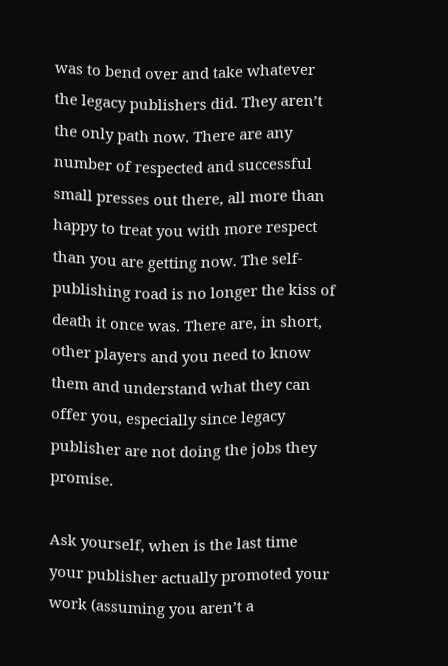was to bend over and take whatever the legacy publishers did. They aren’t the only path now. There are any number of respected and successful small presses out there, all more than happy to treat you with more respect than you are getting now. The self-publishing road is no longer the kiss of death it once was. There are, in short, other players and you need to know them and understand what they can offer you, especially since legacy publisher are not doing the jobs they promise.

Ask yourself, when is the last time your publisher actually promoted your work (assuming you aren’t a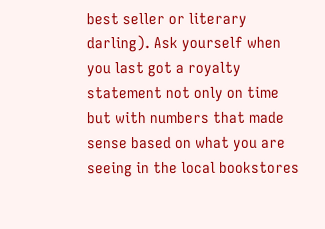best seller or literary darling). Ask yourself when you last got a royalty statement not only on time but with numbers that made sense based on what you are seeing in the local bookstores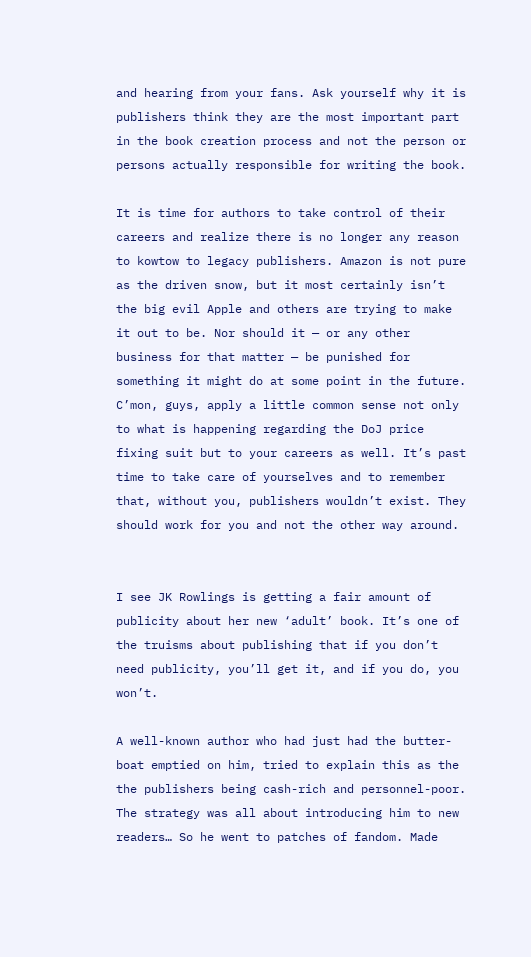and hearing from your fans. Ask yourself why it is publishers think they are the most important part in the book creation process and not the person or persons actually responsible for writing the book.

It is time for authors to take control of their careers and realize there is no longer any reason to kowtow to legacy publishers. Amazon is not pure as the driven snow, but it most certainly isn’t the big evil Apple and others are trying to make it out to be. Nor should it — or any other business for that matter — be punished for something it might do at some point in the future. C’mon, guys, apply a little common sense not only to what is happening regarding the DoJ price fixing suit but to your careers as well. It’s past time to take care of yourselves and to remember that, without you, publishers wouldn’t exist. They should work for you and not the other way around.


I see JK Rowlings is getting a fair amount of publicity about her new ‘adult’ book. It’s one of the truisms about publishing that if you don’t need publicity, you’ll get it, and if you do, you won’t.

A well-known author who had just had the butter-boat emptied on him, tried to explain this as the the publishers being cash-rich and personnel-poor. The strategy was all about introducing him to new readers… So he went to patches of fandom. Made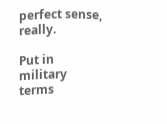perfect sense, really.

Put in military terms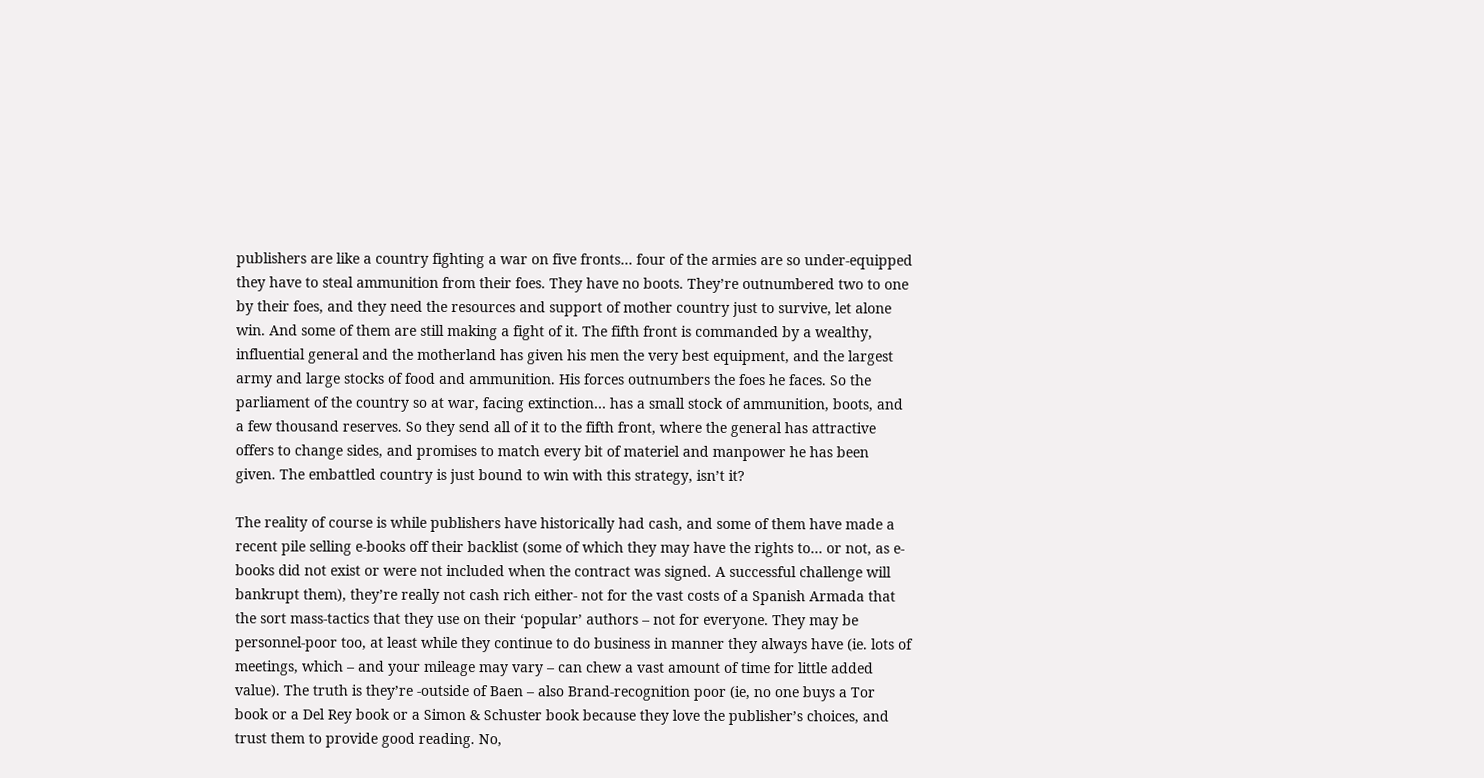publishers are like a country fighting a war on five fronts… four of the armies are so under-equipped they have to steal ammunition from their foes. They have no boots. They’re outnumbered two to one by their foes, and they need the resources and support of mother country just to survive, let alone win. And some of them are still making a fight of it. The fifth front is commanded by a wealthy, influential general and the motherland has given his men the very best equipment, and the largest army and large stocks of food and ammunition. His forces outnumbers the foes he faces. So the parliament of the country so at war, facing extinction… has a small stock of ammunition, boots, and a few thousand reserves. So they send all of it to the fifth front, where the general has attractive offers to change sides, and promises to match every bit of materiel and manpower he has been given. The embattled country is just bound to win with this strategy, isn’t it?

The reality of course is while publishers have historically had cash, and some of them have made a recent pile selling e-books off their backlist (some of which they may have the rights to… or not, as e-books did not exist or were not included when the contract was signed. A successful challenge will bankrupt them), they’re really not cash rich either- not for the vast costs of a Spanish Armada that the sort mass-tactics that they use on their ‘popular’ authors – not for everyone. They may be personnel-poor too, at least while they continue to do business in manner they always have (ie. lots of meetings, which – and your mileage may vary – can chew a vast amount of time for little added value). The truth is they’re -outside of Baen – also Brand-recognition poor (ie, no one buys a Tor book or a Del Rey book or a Simon & Schuster book because they love the publisher’s choices, and trust them to provide good reading. No,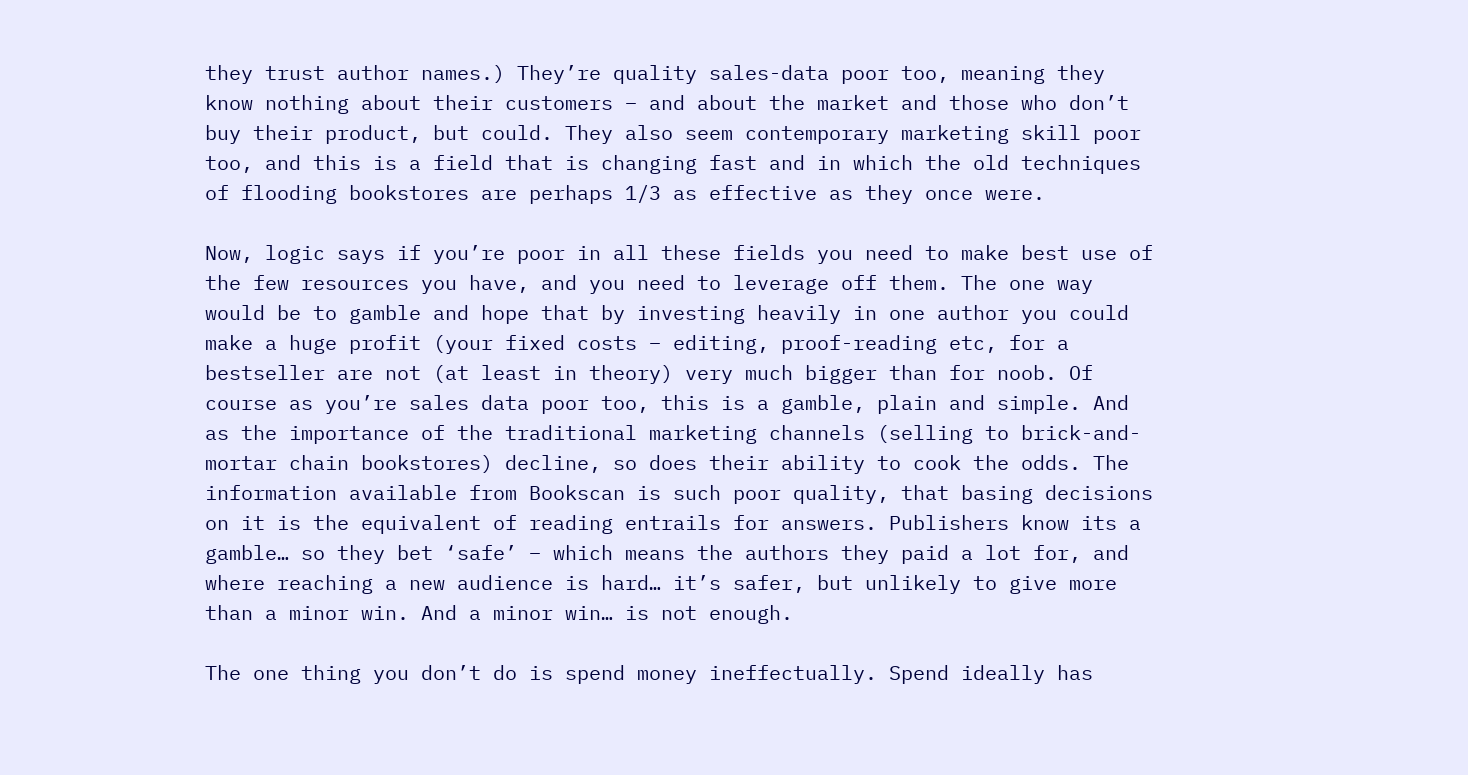they trust author names.) They’re quality sales-data poor too, meaning they know nothing about their customers – and about the market and those who don’t buy their product, but could. They also seem contemporary marketing skill poor too, and this is a field that is changing fast and in which the old techniques of flooding bookstores are perhaps 1/3 as effective as they once were.

Now, logic says if you’re poor in all these fields you need to make best use of the few resources you have, and you need to leverage off them. The one way would be to gamble and hope that by investing heavily in one author you could make a huge profit (your fixed costs – editing, proof-reading etc, for a bestseller are not (at least in theory) very much bigger than for noob. Of course as you’re sales data poor too, this is a gamble, plain and simple. And as the importance of the traditional marketing channels (selling to brick-and-mortar chain bookstores) decline, so does their ability to cook the odds. The information available from Bookscan is such poor quality, that basing decisions on it is the equivalent of reading entrails for answers. Publishers know its a gamble… so they bet ‘safe’ – which means the authors they paid a lot for, and where reaching a new audience is hard… it’s safer, but unlikely to give more than a minor win. And a minor win… is not enough.

The one thing you don’t do is spend money ineffectually. Spend ideally has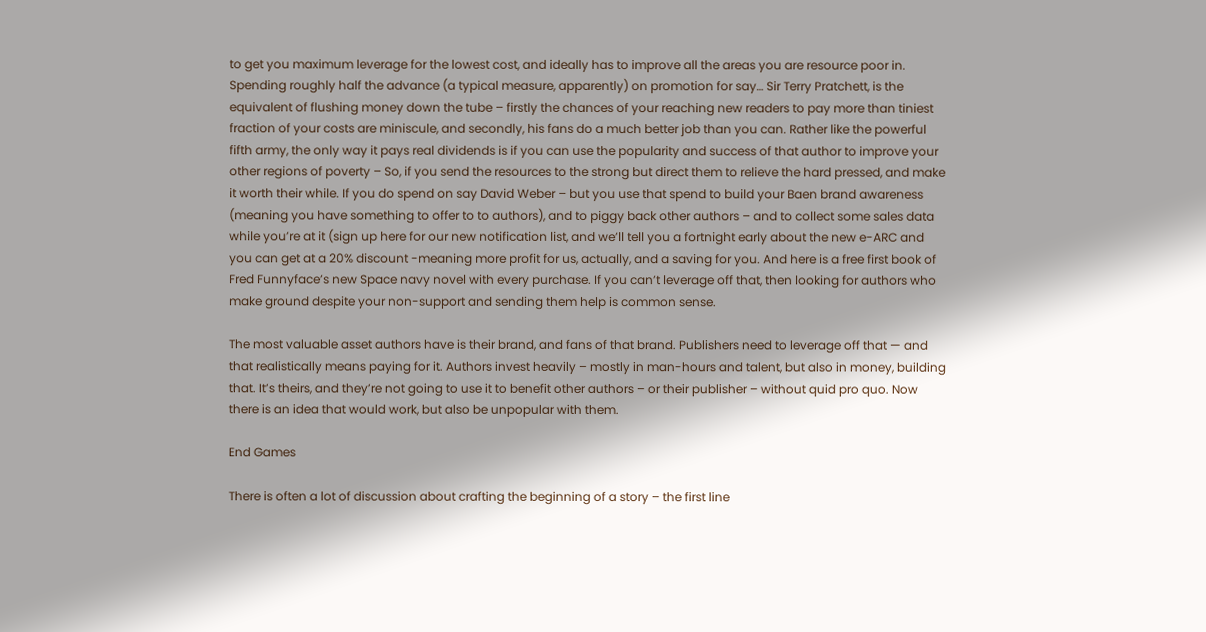to get you maximum leverage for the lowest cost, and ideally has to improve all the areas you are resource poor in. Spending roughly half the advance (a typical measure, apparently) on promotion for say… Sir Terry Pratchett, is the equivalent of flushing money down the tube – firstly the chances of your reaching new readers to pay more than tiniest fraction of your costs are miniscule, and secondly, his fans do a much better job than you can. Rather like the powerful fifth army, the only way it pays real dividends is if you can use the popularity and success of that author to improve your other regions of poverty – So, if you send the resources to the strong but direct them to relieve the hard pressed, and make it worth their while. If you do spend on say David Weber – but you use that spend to build your Baen brand awareness (meaning you have something to offer to to authors), and to piggy back other authors – and to collect some sales data while you’re at it (sign up here for our new notification list, and we’ll tell you a fortnight early about the new e-ARC and you can get at a 20% discount -meaning more profit for us, actually, and a saving for you. And here is a free first book of Fred Funnyface’s new Space navy novel with every purchase. If you can’t leverage off that, then looking for authors who make ground despite your non-support and sending them help is common sense.

The most valuable asset authors have is their brand, and fans of that brand. Publishers need to leverage off that — and that realistically means paying for it. Authors invest heavily – mostly in man-hours and talent, but also in money, building that. It’s theirs, and they’re not going to use it to benefit other authors – or their publisher – without quid pro quo. Now there is an idea that would work, but also be unpopular with them.

End Games

There is often a lot of discussion about crafting the beginning of a story – the first line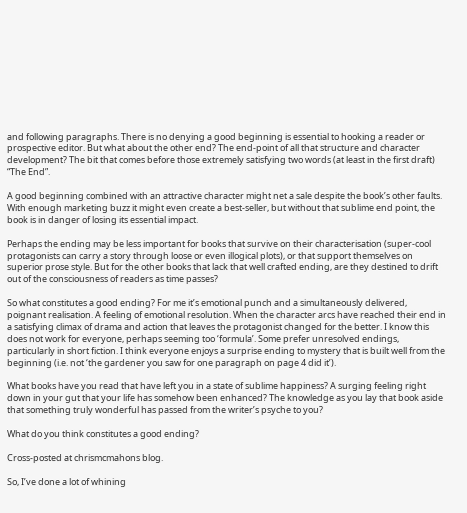and following paragraphs. There is no denying a good beginning is essential to hooking a reader or prospective editor. But what about the other end? The end-point of all that structure and character development? The bit that comes before those extremely satisfying two words (at least in the first draft) “The End”.

A good beginning combined with an attractive character might net a sale despite the book’s other faults. With enough marketing buzz it might even create a best-seller, but without that sublime end point, the book is in danger of losing its essential impact.

Perhaps the ending may be less important for books that survive on their characterisation (super-cool protagonists can carry a story through loose or even illogical plots), or that support themselves on superior prose style. But for the other books that lack that well crafted ending, are they destined to drift out of the consciousness of readers as time passes?

So what constitutes a good ending? For me it’s emotional punch and a simultaneously delivered, poignant realisation. A feeling of emotional resolution. When the character arcs have reached their end in a satisfying climax of drama and action that leaves the protagonist changed for the better. I know this does not work for everyone, perhaps seeming too ‘formula’. Some prefer unresolved endings, particularly in short fiction. I think everyone enjoys a surprise ending to mystery that is built well from the beginning (i.e. not ‘the gardener you saw for one paragraph on page 4 did it’).

What books have you read that have left you in a state of sublime happiness? A surging feeling right down in your gut that your life has somehow been enhanced? The knowledge as you lay that book aside that something truly wonderful has passed from the writer’s psyche to you?

What do you think constitutes a good ending?

Cross-posted at chrismcmahons blog.

So, I’ve done a lot of whining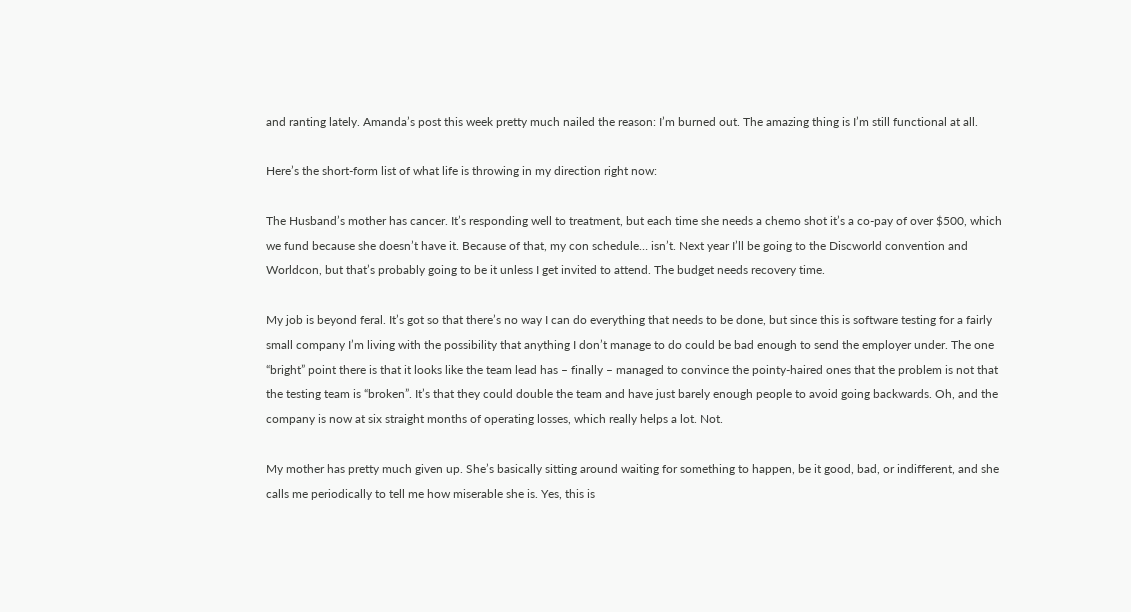and ranting lately. Amanda’s post this week pretty much nailed the reason: I’m burned out. The amazing thing is I’m still functional at all.

Here’s the short-form list of what life is throwing in my direction right now:

The Husband’s mother has cancer. It’s responding well to treatment, but each time she needs a chemo shot it’s a co-pay of over $500, which we fund because she doesn’t have it. Because of that, my con schedule… isn’t. Next year I’ll be going to the Discworld convention and Worldcon, but that’s probably going to be it unless I get invited to attend. The budget needs recovery time.

My job is beyond feral. It’s got so that there’s no way I can do everything that needs to be done, but since this is software testing for a fairly small company I’m living with the possibility that anything I don’t manage to do could be bad enough to send the employer under. The one “bright” point there is that it looks like the team lead has – finally – managed to convince the pointy-haired ones that the problem is not that the testing team is “broken”. It’s that they could double the team and have just barely enough people to avoid going backwards. Oh, and the company is now at six straight months of operating losses, which really helps a lot. Not.

My mother has pretty much given up. She’s basically sitting around waiting for something to happen, be it good, bad, or indifferent, and she calls me periodically to tell me how miserable she is. Yes, this is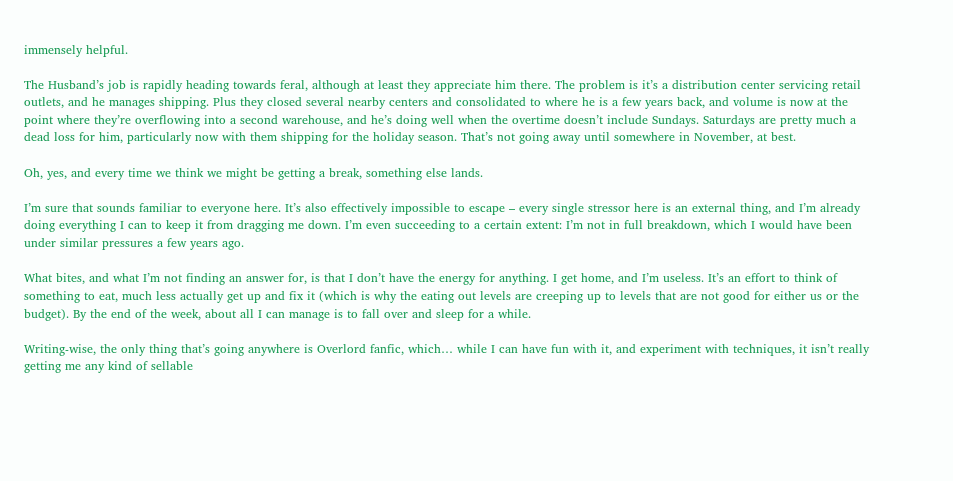immensely helpful.

The Husband’s job is rapidly heading towards feral, although at least they appreciate him there. The problem is it’s a distribution center servicing retail outlets, and he manages shipping. Plus they closed several nearby centers and consolidated to where he is a few years back, and volume is now at the point where they’re overflowing into a second warehouse, and he’s doing well when the overtime doesn’t include Sundays. Saturdays are pretty much a dead loss for him, particularly now with them shipping for the holiday season. That’s not going away until somewhere in November, at best.

Oh, yes, and every time we think we might be getting a break, something else lands.

I’m sure that sounds familiar to everyone here. It’s also effectively impossible to escape – every single stressor here is an external thing, and I’m already doing everything I can to keep it from dragging me down. I’m even succeeding to a certain extent: I’m not in full breakdown, which I would have been under similar pressures a few years ago.

What bites, and what I’m not finding an answer for, is that I don’t have the energy for anything. I get home, and I’m useless. It’s an effort to think of something to eat, much less actually get up and fix it (which is why the eating out levels are creeping up to levels that are not good for either us or the budget). By the end of the week, about all I can manage is to fall over and sleep for a while.

Writing-wise, the only thing that’s going anywhere is Overlord fanfic, which… while I can have fun with it, and experiment with techniques, it isn’t really getting me any kind of sellable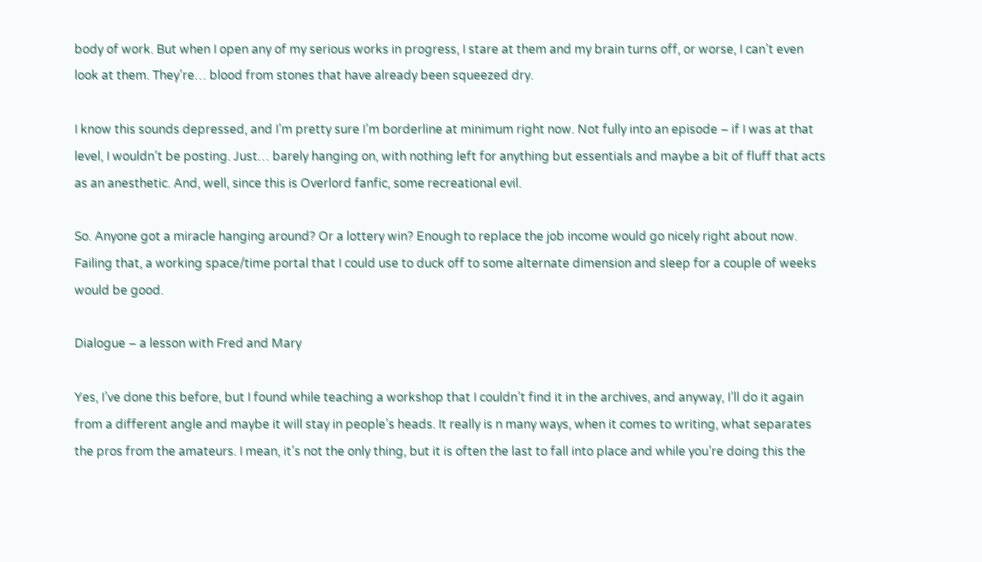body of work. But when I open any of my serious works in progress, I stare at them and my brain turns off, or worse, I can’t even look at them. They’re… blood from stones that have already been squeezed dry.

I know this sounds depressed, and I’m pretty sure I’m borderline at minimum right now. Not fully into an episode – if I was at that level, I wouldn’t be posting. Just… barely hanging on, with nothing left for anything but essentials and maybe a bit of fluff that acts as an anesthetic. And, well, since this is Overlord fanfic, some recreational evil.

So. Anyone got a miracle hanging around? Or a lottery win? Enough to replace the job income would go nicely right about now. Failing that, a working space/time portal that I could use to duck off to some alternate dimension and sleep for a couple of weeks would be good.

Dialogue – a lesson with Fred and Mary

Yes, I’ve done this before, but I found while teaching a workshop that I couldn’t find it in the archives, and anyway, I’ll do it again from a different angle and maybe it will stay in people’s heads. It really is n many ways, when it comes to writing, what separates the pros from the amateurs. I mean, it’s not the only thing, but it is often the last to fall into place and while you’re doing this the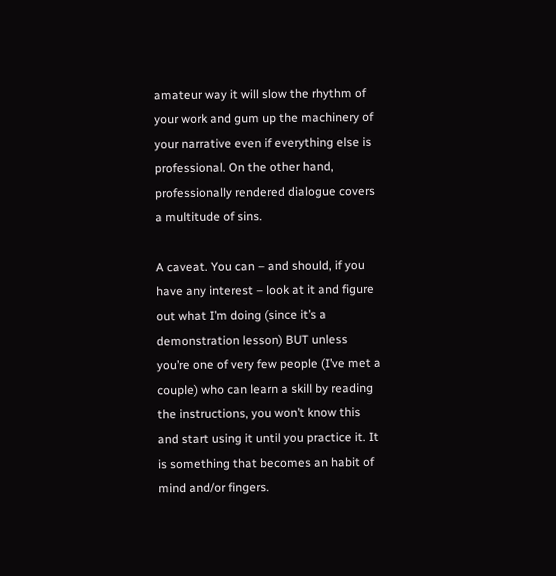amateur way it will slow the rhythm of your work and gum up the machinery of your narrative even if everything else is professional. On the other hand, professionally rendered dialogue covers a multitude of sins.

A caveat. You can – and should, if you have any interest – look at it and figure out what I’m doing (since it’s a demonstration lesson) BUT unless you’re one of very few people (I’ve met a couple) who can learn a skill by reading the instructions, you won’t know this and start using it until you practice it. It is something that becomes an habit of mind and/or fingers.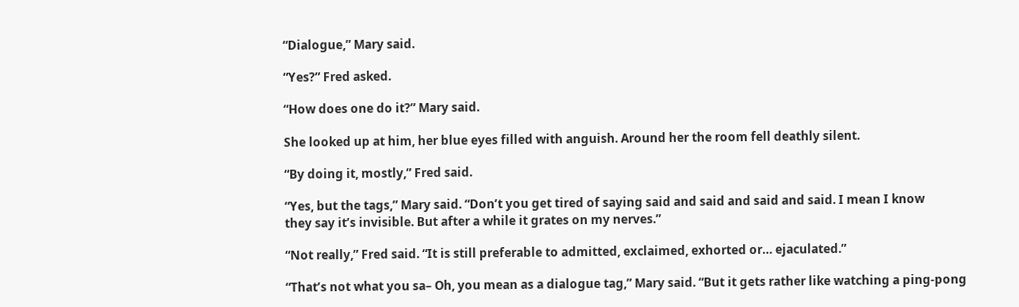“Dialogue,” Mary said.

“Yes?” Fred asked.

“How does one do it?” Mary said.

She looked up at him, her blue eyes filled with anguish. Around her the room fell deathly silent.

“By doing it, mostly,” Fred said.

“Yes, but the tags,” Mary said. “Don’t you get tired of saying said and said and said and said. I mean I know
they say it’s invisible. But after a while it grates on my nerves.”

“Not really,” Fred said. “It is still preferable to admitted, exclaimed, exhorted or… ejaculated.”

“That’s not what you sa– Oh, you mean as a dialogue tag,” Mary said. “But it gets rather like watching a ping-pong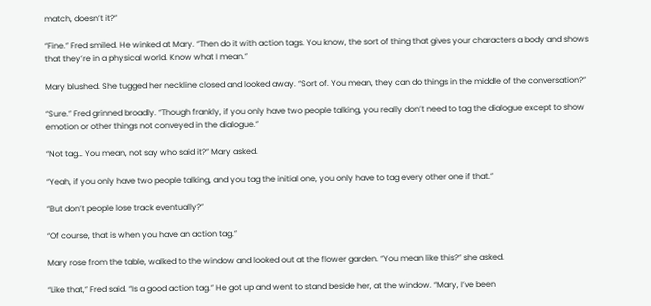match, doesn’t it?”

“Fine.” Fred smiled. He winked at Mary. “Then do it with action tags. You know, the sort of thing that gives your characters a body and shows that they’re in a physical world. Know what I mean.”

Mary blushed. She tugged her neckline closed and looked away. “Sort of. You mean, they can do things in the middle of the conversation?”

“Sure.” Fred grinned broadly. “Though frankly, if you only have two people talking, you really don’t need to tag the dialogue except to show emotion or other things not conveyed in the dialogue.”

“Not tag… You mean, not say who said it?” Mary asked.

“Yeah, if you only have two people talking, and you tag the initial one, you only have to tag every other one if that.”

“But don’t people lose track eventually?”

“Of course, that is when you have an action tag.”

Mary rose from the table, walked to the window and looked out at the flower garden. “You mean like this?” she asked.

“Like that,” Fred said. “Is a good action tag.” He got up and went to stand beside her, at the window. “Mary, I’ve been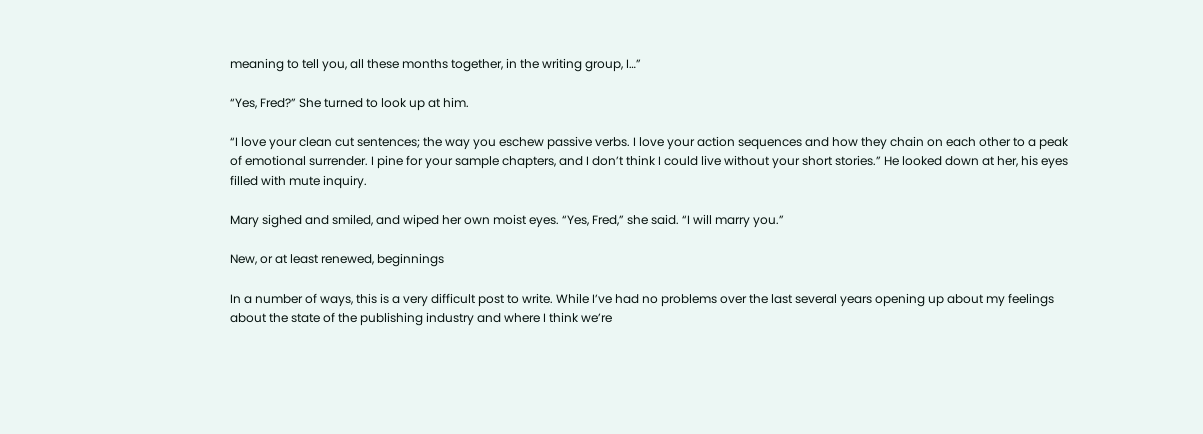meaning to tell you, all these months together, in the writing group, I…”

“Yes, Fred?” She turned to look up at him.

“I love your clean cut sentences; the way you eschew passive verbs. I love your action sequences and how they chain on each other to a peak of emotional surrender. I pine for your sample chapters, and I don’t think I could live without your short stories.” He looked down at her, his eyes filled with mute inquiry.

Mary sighed and smiled, and wiped her own moist eyes. “Yes, Fred,” she said. “I will marry you.”

New, or at least renewed, beginnings

In a number of ways, this is a very difficult post to write. While I’ve had no problems over the last several years opening up about my feelings about the state of the publishing industry and where I think we’re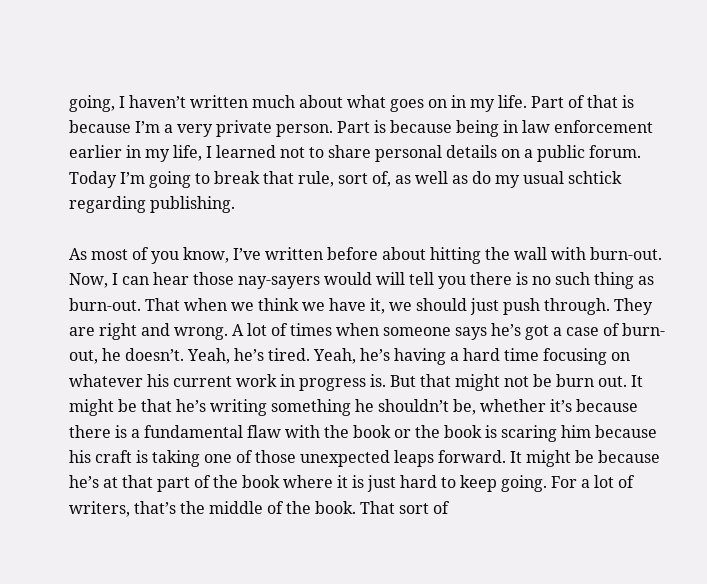going, I haven’t written much about what goes on in my life. Part of that is because I’m a very private person. Part is because being in law enforcement earlier in my life, I learned not to share personal details on a public forum. Today I’m going to break that rule, sort of, as well as do my usual schtick regarding publishing.

As most of you know, I’ve written before about hitting the wall with burn-out. Now, I can hear those nay-sayers would will tell you there is no such thing as burn-out. That when we think we have it, we should just push through. They are right and wrong. A lot of times when someone says he’s got a case of burn-out, he doesn’t. Yeah, he’s tired. Yeah, he’s having a hard time focusing on whatever his current work in progress is. But that might not be burn out. It might be that he’s writing something he shouldn’t be, whether it’s because there is a fundamental flaw with the book or the book is scaring him because his craft is taking one of those unexpected leaps forward. It might be because he’s at that part of the book where it is just hard to keep going. For a lot of writers, that’s the middle of the book. That sort of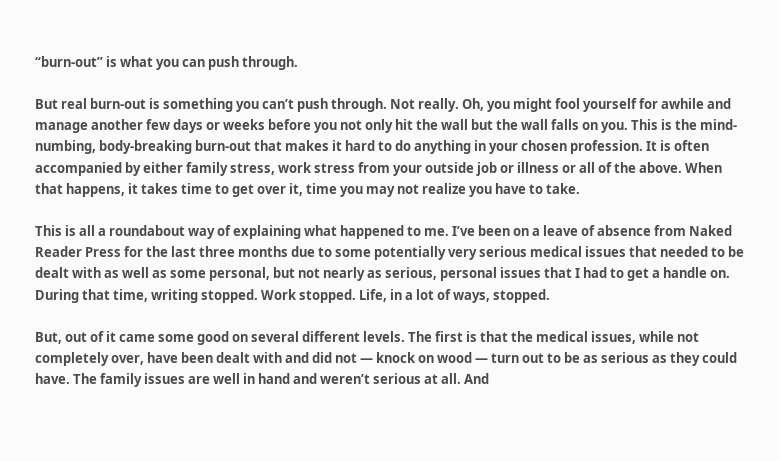“burn-out” is what you can push through.

But real burn-out is something you can’t push through. Not really. Oh, you might fool yourself for awhile and manage another few days or weeks before you not only hit the wall but the wall falls on you. This is the mind-numbing, body-breaking burn-out that makes it hard to do anything in your chosen profession. It is often accompanied by either family stress, work stress from your outside job or illness or all of the above. When that happens, it takes time to get over it, time you may not realize you have to take.

This is all a roundabout way of explaining what happened to me. I’ve been on a leave of absence from Naked Reader Press for the last three months due to some potentially very serious medical issues that needed to be dealt with as well as some personal, but not nearly as serious, personal issues that I had to get a handle on. During that time, writing stopped. Work stopped. Life, in a lot of ways, stopped.

But, out of it came some good on several different levels. The first is that the medical issues, while not completely over, have been dealt with and did not — knock on wood — turn out to be as serious as they could have. The family issues are well in hand and weren’t serious at all. And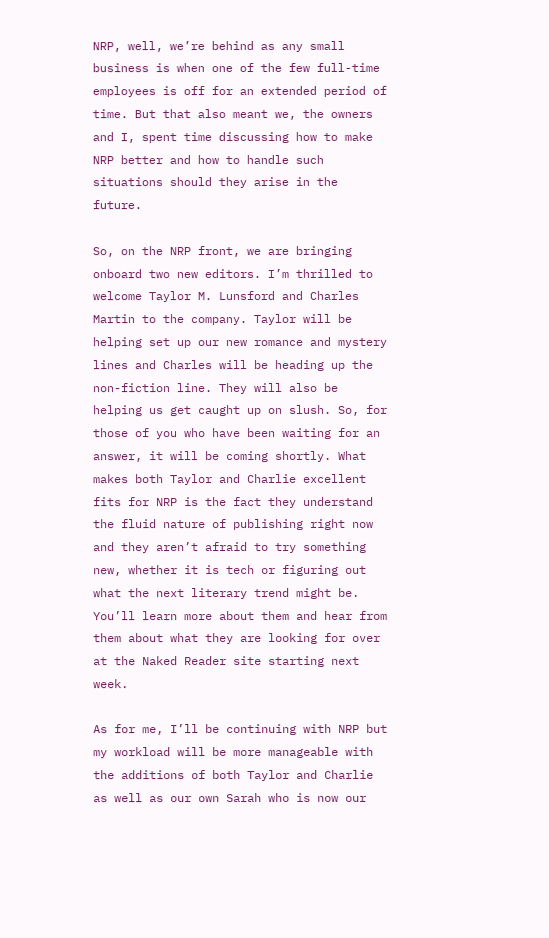NRP, well, we’re behind as any small business is when one of the few full-time employees is off for an extended period of time. But that also meant we, the owners and I, spent time discussing how to make NRP better and how to handle such situations should they arise in the future.

So, on the NRP front, we are bringing onboard two new editors. I’m thrilled to welcome Taylor M. Lunsford and Charles Martin to the company. Taylor will be helping set up our new romance and mystery lines and Charles will be heading up the non-fiction line. They will also be helping us get caught up on slush. So, for those of you who have been waiting for an answer, it will be coming shortly. What makes both Taylor and Charlie excellent fits for NRP is the fact they understand the fluid nature of publishing right now and they aren’t afraid to try something new, whether it is tech or figuring out what the next literary trend might be. You’ll learn more about them and hear from them about what they are looking for over at the Naked Reader site starting next week.

As for me, I’ll be continuing with NRP but my workload will be more manageable with the additions of both Taylor and Charlie as well as our own Sarah who is now our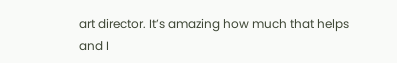art director. It’s amazing how much that helps and I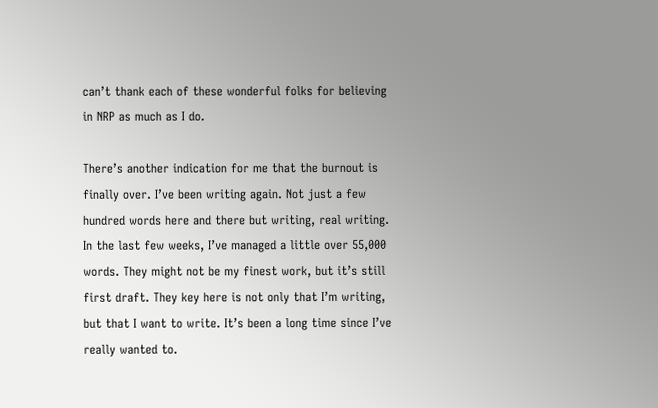can’t thank each of these wonderful folks for believing in NRP as much as I do.

There’s another indication for me that the burnout is finally over. I’ve been writing again. Not just a few hundred words here and there but writing, real writing. In the last few weeks, I’ve managed a little over 55,000 words. They might not be my finest work, but it’s still first draft. They key here is not only that I’m writing, but that I want to write. It’s been a long time since I’ve really wanted to.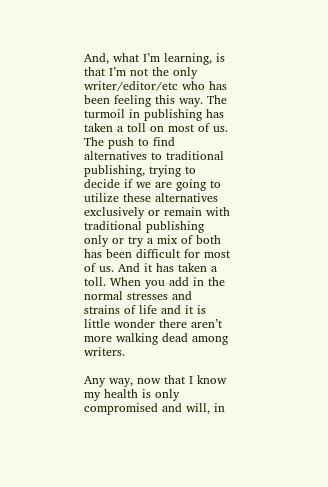And, what I’m learning, is that I’m not the only writer/editor/etc who has been feeling this way. The turmoil in publishing has taken a toll on most of us. The push to find alternatives to traditional publishing, trying to decide if we are going to utilize these alternatives exclusively or remain with traditional publishing only or try a mix of both has been difficult for most of us. And it has taken a toll. When you add in the normal stresses and strains of life and it is little wonder there aren’t more walking dead among writers.

Any way, now that I know my health is only compromised and will, in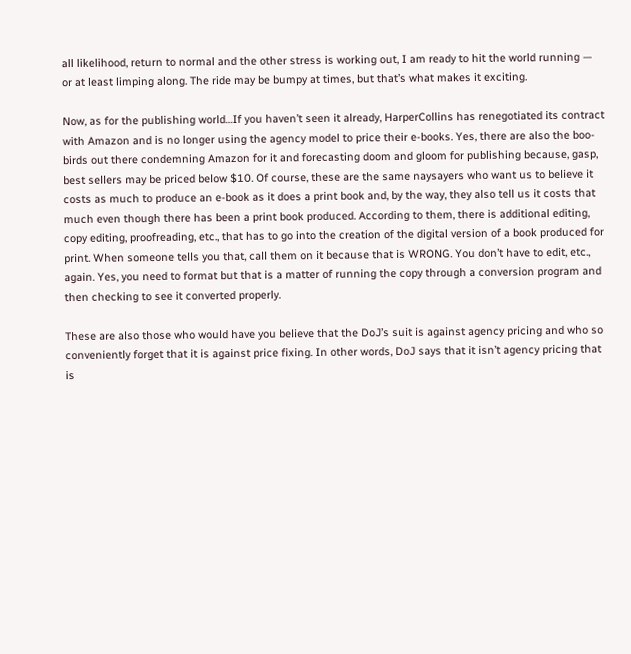all likelihood, return to normal and the other stress is working out, I am ready to hit the world running — or at least limping along. The ride may be bumpy at times, but that’s what makes it exciting.

Now, as for the publishing world…If you haven’t seen it already, HarperCollins has renegotiated its contract with Amazon and is no longer using the agency model to price their e-books. Yes, there are also the boo-birds out there condemning Amazon for it and forecasting doom and gloom for publishing because, gasp, best sellers may be priced below $10. Of course, these are the same naysayers who want us to believe it costs as much to produce an e-book as it does a print book and, by the way, they also tell us it costs that much even though there has been a print book produced. According to them, there is additional editing, copy editing, proofreading, etc., that has to go into the creation of the digital version of a book produced for print. When someone tells you that, call them on it because that is WRONG. You don’t have to edit, etc., again. Yes, you need to format but that is a matter of running the copy through a conversion program and then checking to see it converted properly.

These are also those who would have you believe that the DoJ’s suit is against agency pricing and who so conveniently forget that it is against price fixing. In other words, DoJ says that it isn’t agency pricing that is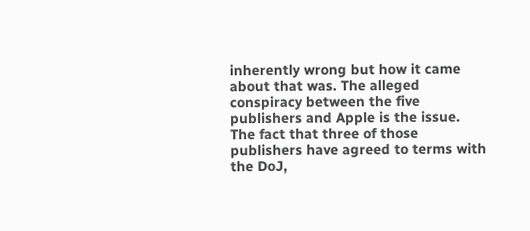inherently wrong but how it came about that was. The alleged conspiracy between the five publishers and Apple is the issue. The fact that three of those publishers have agreed to terms with the DoJ,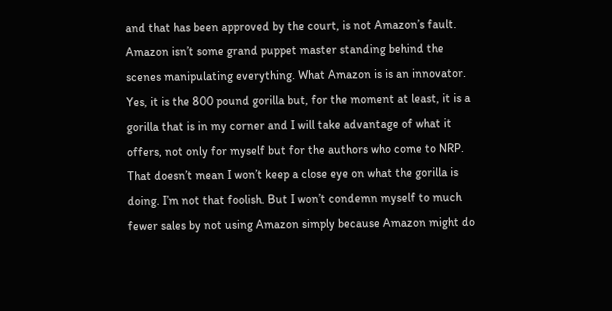and that has been approved by the court, is not Amazon’s fault. Amazon isn’t some grand puppet master standing behind the scenes manipulating everything. What Amazon is is an innovator. Yes, it is the 800 pound gorilla but, for the moment at least, it is a gorilla that is in my corner and I will take advantage of what it offers, not only for myself but for the authors who come to NRP. That doesn’t mean I won’t keep a close eye on what the gorilla is doing. I’m not that foolish. But I won’t condemn myself to much fewer sales by not using Amazon simply because Amazon might do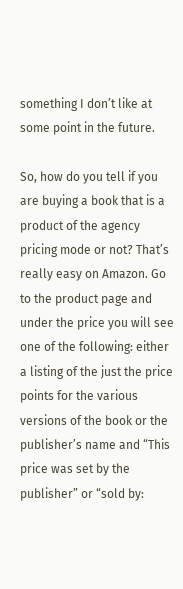something I don’t like at some point in the future.

So, how do you tell if you are buying a book that is a product of the agency pricing mode or not? That’s really easy on Amazon. Go to the product page and under the price you will see one of the following: either a listing of the just the price points for the various versions of the book or the publisher’s name and “This price was set by the publisher” or “sold by: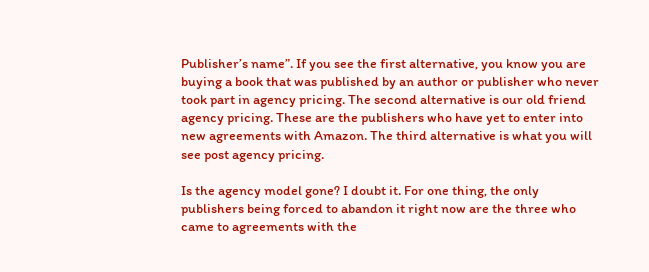Publisher’s name”. If you see the first alternative, you know you are buying a book that was published by an author or publisher who never took part in agency pricing. The second alternative is our old friend agency pricing. These are the publishers who have yet to enter into new agreements with Amazon. The third alternative is what you will see post agency pricing.

Is the agency model gone? I doubt it. For one thing, the only publishers being forced to abandon it right now are the three who came to agreements with the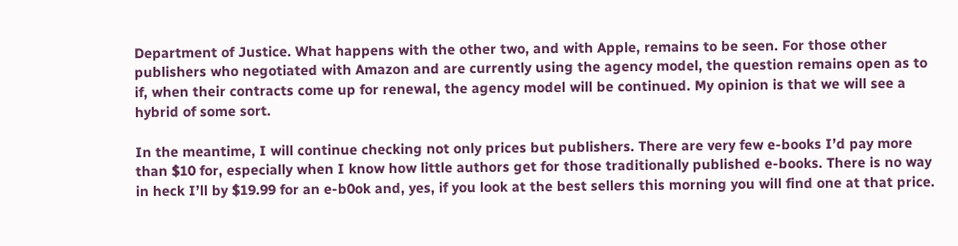Department of Justice. What happens with the other two, and with Apple, remains to be seen. For those other publishers who negotiated with Amazon and are currently using the agency model, the question remains open as to if, when their contracts come up for renewal, the agency model will be continued. My opinion is that we will see a hybrid of some sort.

In the meantime, I will continue checking not only prices but publishers. There are very few e-books I’d pay more than $10 for, especially when I know how little authors get for those traditionally published e-books. There is no way in heck I’ll by $19.99 for an e-b0ok and, yes, if you look at the best sellers this morning you will find one at that price.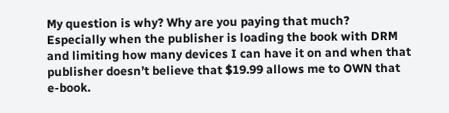My question is why? Why are you paying that much? Especially when the publisher is loading the book with DRM and limiting how many devices I can have it on and when that publisher doesn’t believe that $19.99 allows me to OWN that e-book.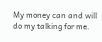My money can and will do my talking for me.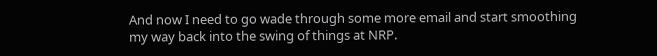And now I need to go wade through some more email and start smoothing my way back into the swing of things at NRP.